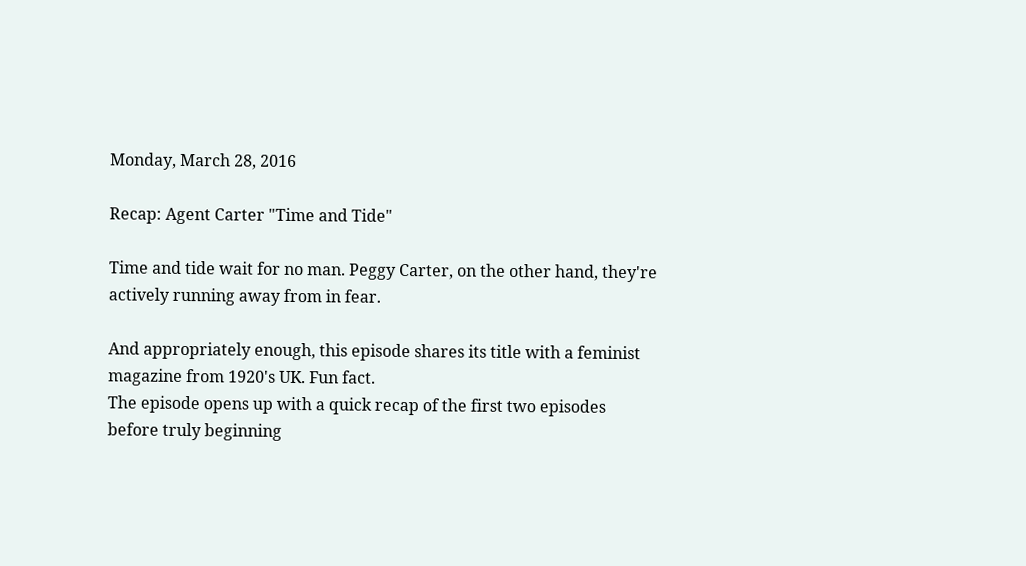Monday, March 28, 2016

Recap: Agent Carter "Time and Tide"

Time and tide wait for no man. Peggy Carter, on the other hand, they're actively running away from in fear.

And appropriately enough, this episode shares its title with a feminist magazine from 1920's UK. Fun fact.
The episode opens up with a quick recap of the first two episodes before truly beginning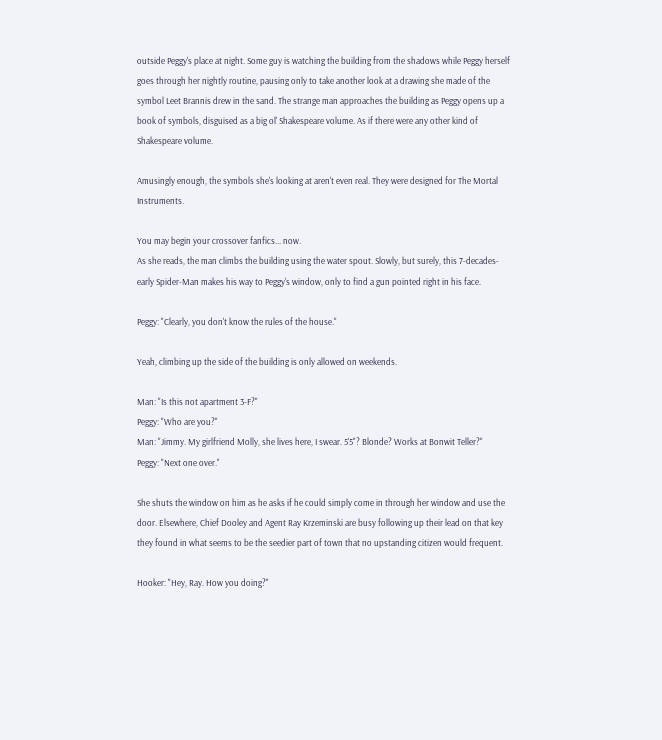outside Peggy's place at night. Some guy is watching the building from the shadows while Peggy herself goes through her nightly routine, pausing only to take another look at a drawing she made of the symbol Leet Brannis drew in the sand. The strange man approaches the building as Peggy opens up a book of symbols, disguised as a big ol' Shakespeare volume. As if there were any other kind of Shakespeare volume.

Amusingly enough, the symbols she's looking at aren't even real. They were designed for The Mortal Instruments.

You may begin your crossover fanfics... now.
As she reads, the man climbs the building using the water spout. Slowly, but surely, this 7-decades-early Spider-Man makes his way to Peggy's window, only to find a gun pointed right in his face.

Peggy: "Clearly, you don't know the rules of the house."

Yeah, climbing up the side of the building is only allowed on weekends.

Man: "Is this not apartment 3-F?"
Peggy: "Who are you?"
Man: "Jimmy. My girlfriend Molly, she lives here, I swear. 5'5"? Blonde? Works at Bonwit Teller?"
Peggy: "Next one over."

She shuts the window on him as he asks if he could simply come in through her window and use the door. Elsewhere, Chief Dooley and Agent Ray Krzeminski are busy following up their lead on that key they found in what seems to be the seedier part of town that no upstanding citizen would frequent.

Hooker: "Hey, Ray. How you doing?"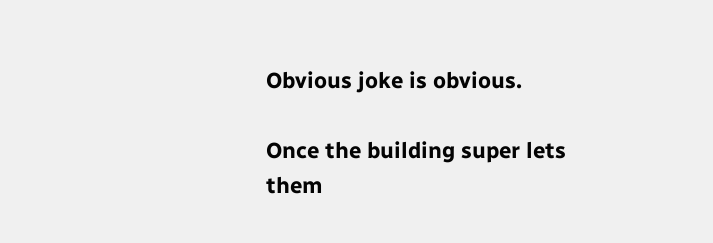Obvious joke is obvious.

Once the building super lets them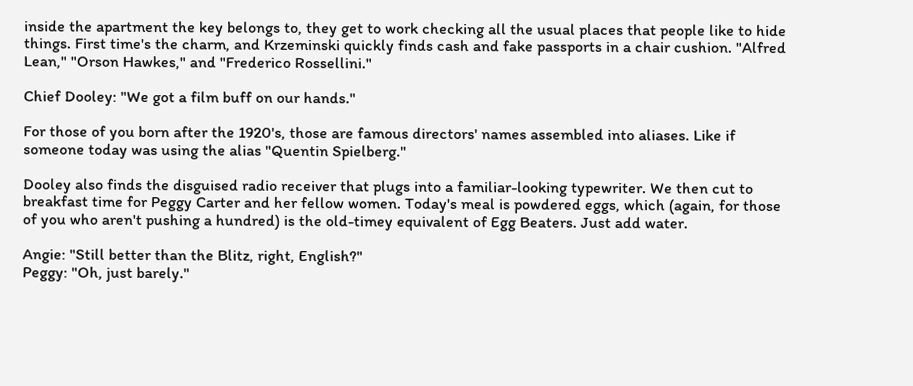inside the apartment the key belongs to, they get to work checking all the usual places that people like to hide things. First time's the charm, and Krzeminski quickly finds cash and fake passports in a chair cushion. "Alfred Lean," "Orson Hawkes," and "Frederico Rossellini."

Chief Dooley: "We got a film buff on our hands."

For those of you born after the 1920's, those are famous directors' names assembled into aliases. Like if someone today was using the alias "Quentin Spielberg."

Dooley also finds the disguised radio receiver that plugs into a familiar-looking typewriter. We then cut to breakfast time for Peggy Carter and her fellow women. Today's meal is powdered eggs, which (again, for those of you who aren't pushing a hundred) is the old-timey equivalent of Egg Beaters. Just add water.

Angie: "Still better than the Blitz, right, English?"
Peggy: "Oh, just barely."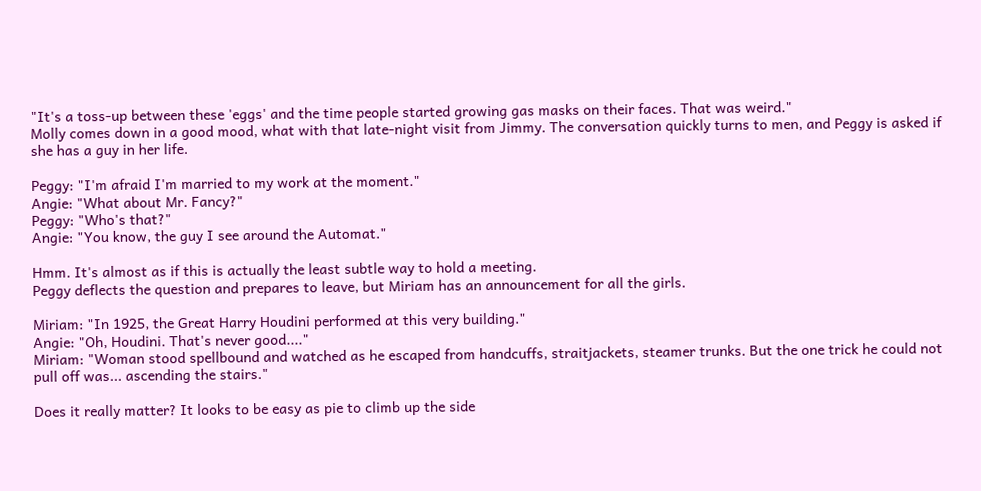"It's a toss-up between these 'eggs' and the time people started growing gas masks on their faces. That was weird."
Molly comes down in a good mood, what with that late-night visit from Jimmy. The conversation quickly turns to men, and Peggy is asked if she has a guy in her life.

Peggy: "I'm afraid I'm married to my work at the moment."
Angie: "What about Mr. Fancy?"
Peggy: "Who's that?"
Angie: "You know, the guy I see around the Automat."

Hmm. It's almost as if this is actually the least subtle way to hold a meeting.
Peggy deflects the question and prepares to leave, but Miriam has an announcement for all the girls.

Miriam: "In 1925, the Great Harry Houdini performed at this very building."
Angie: "Oh, Houdini. That's never good...."
Miriam: "Woman stood spellbound and watched as he escaped from handcuffs, straitjackets, steamer trunks. But the one trick he could not pull off was... ascending the stairs."

Does it really matter? It looks to be easy as pie to climb up the side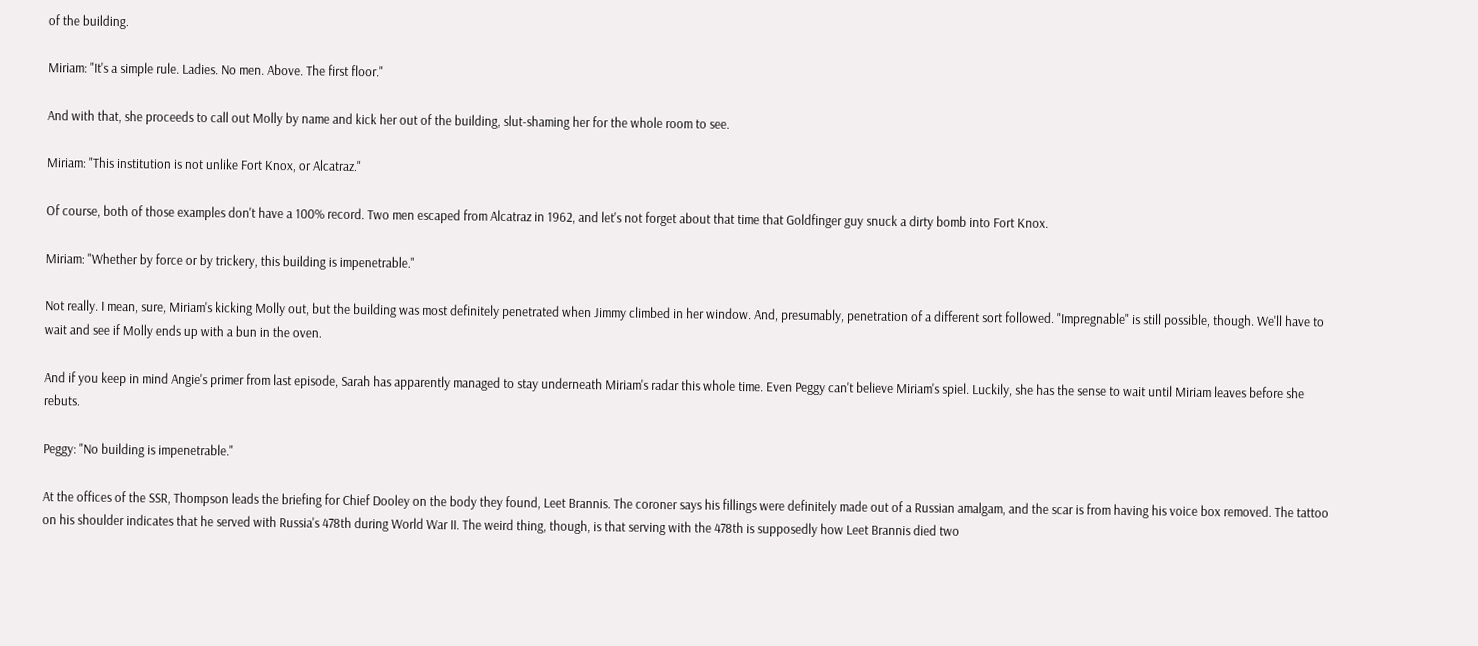of the building.

Miriam: "It's a simple rule. Ladies. No men. Above. The first floor."

And with that, she proceeds to call out Molly by name and kick her out of the building, slut-shaming her for the whole room to see.

Miriam: "This institution is not unlike Fort Knox, or Alcatraz."

Of course, both of those examples don't have a 100% record. Two men escaped from Alcatraz in 1962, and let's not forget about that time that Goldfinger guy snuck a dirty bomb into Fort Knox.

Miriam: "Whether by force or by trickery, this building is impenetrable."

Not really. I mean, sure, Miriam's kicking Molly out, but the building was most definitely penetrated when Jimmy climbed in her window. And, presumably, penetration of a different sort followed. "Impregnable" is still possible, though. We'll have to wait and see if Molly ends up with a bun in the oven.

And if you keep in mind Angie's primer from last episode, Sarah has apparently managed to stay underneath Miriam's radar this whole time. Even Peggy can't believe Miriam's spiel. Luckily, she has the sense to wait until Miriam leaves before she rebuts.

Peggy: "No building is impenetrable."

At the offices of the SSR, Thompson leads the briefing for Chief Dooley on the body they found, Leet Brannis. The coroner says his fillings were definitely made out of a Russian amalgam, and the scar is from having his voice box removed. The tattoo on his shoulder indicates that he served with Russia's 478th during World War II. The weird thing, though, is that serving with the 478th is supposedly how Leet Brannis died two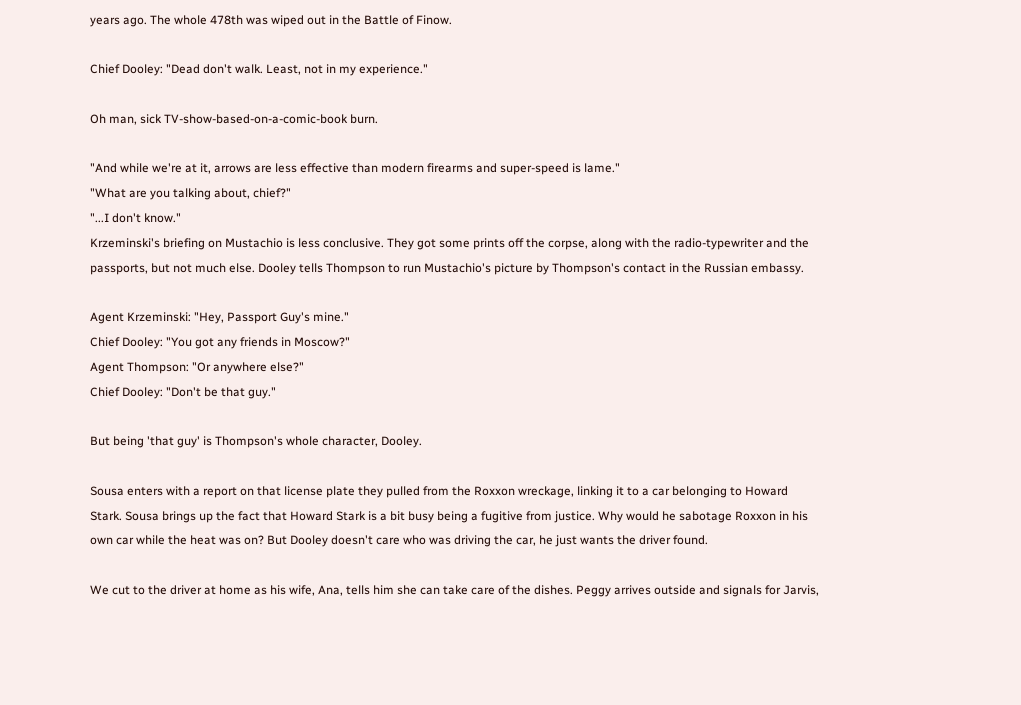years ago. The whole 478th was wiped out in the Battle of Finow.

Chief Dooley: "Dead don't walk. Least, not in my experience."

Oh man, sick TV-show-based-on-a-comic-book burn.

"And while we're at it, arrows are less effective than modern firearms and super-speed is lame."
"What are you talking about, chief?"
"...I don't know."
Krzeminski's briefing on Mustachio is less conclusive. They got some prints off the corpse, along with the radio-typewriter and the passports, but not much else. Dooley tells Thompson to run Mustachio's picture by Thompson's contact in the Russian embassy.

Agent Krzeminski: "Hey, Passport Guy's mine."
Chief Dooley: "You got any friends in Moscow?"
Agent Thompson: "Or anywhere else?"
Chief Dooley: "Don't be that guy."

But being 'that guy' is Thompson's whole character, Dooley.

Sousa enters with a report on that license plate they pulled from the Roxxon wreckage, linking it to a car belonging to Howard Stark. Sousa brings up the fact that Howard Stark is a bit busy being a fugitive from justice. Why would he sabotage Roxxon in his own car while the heat was on? But Dooley doesn't care who was driving the car, he just wants the driver found.

We cut to the driver at home as his wife, Ana, tells him she can take care of the dishes. Peggy arrives outside and signals for Jarvis,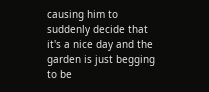causing him to suddenly decide that it's a nice day and the garden is just begging to be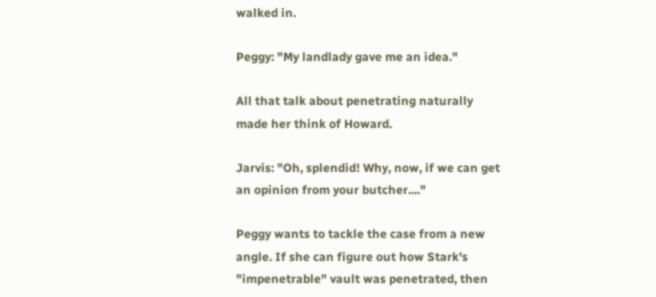walked in.

Peggy: "My landlady gave me an idea."

All that talk about penetrating naturally made her think of Howard.

Jarvis: "Oh, splendid! Why, now, if we can get an opinion from your butcher...."

Peggy wants to tackle the case from a new angle. If she can figure out how Stark's "impenetrable" vault was penetrated, then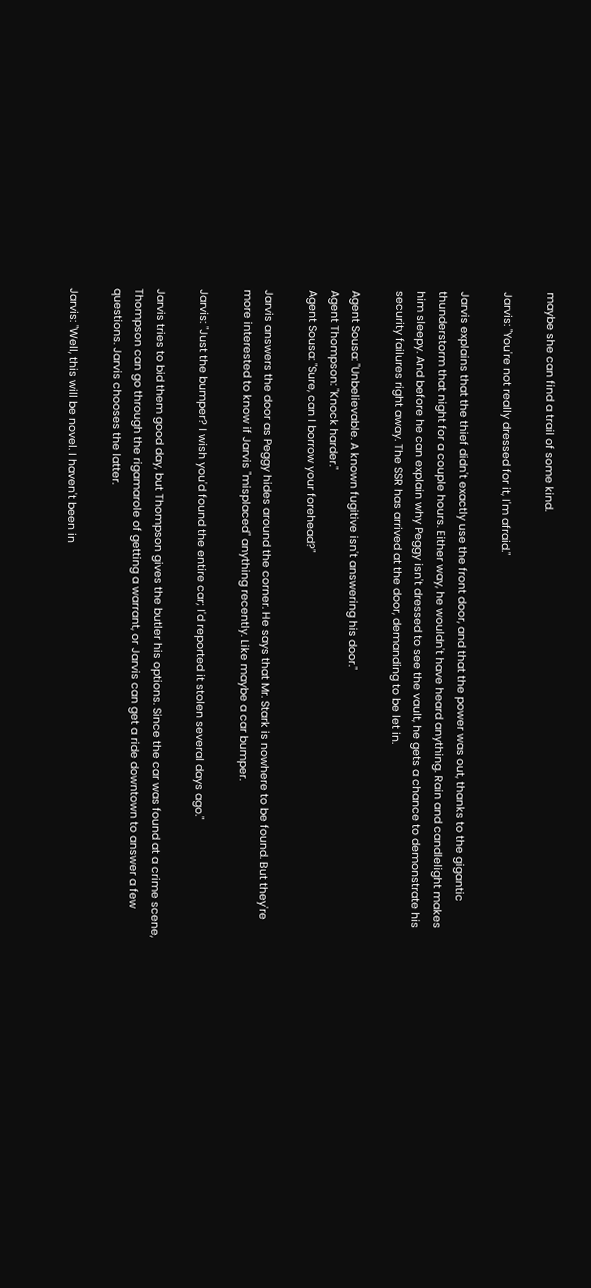maybe she can find a trail of some kind.

Jarvis: "You're not really dressed for it, I'm afraid."

Jarvis explains that the thief didn't exactly use the front door, and that the power was out, thanks to the gigantic thunderstorm that night for a couple hours. Either way, he wouldn't have heard anything. Rain and candlelight makes him sleepy. And before he can explain why Peggy isn't dressed to see the vault, he gets a chance to demonstrate his security failures right away. The SSR has arrived at the door, demanding to be let in.

Agent Sousa: "Unbelievable. A known fugitive isn't answering his door."
Agent Thompson: "Knock harder."
Agent Sousa: "Sure, can I borrow your forehead?"

Jarvis answers the door as Peggy hides around the corner. He says that Mr. Stark is nowhere to be found. But they're more interested to know if Jarvis "misplaced" anything recently. Like maybe a car bumper.

Jarvis: "Just the bumper? I wish you'd found the entire car; I'd reported it stolen several days ago."

Jarvis tries to bid them good day, but Thompson gives the butler his options. Since the car was found at a crime scene, Thompson can go through the rigamarole of getting a warrant, or Jarvis can get a ride downtown to answer a few questions. Jarvis chooses the latter.

Jarvis: "Well, this will be novel. I haven't been in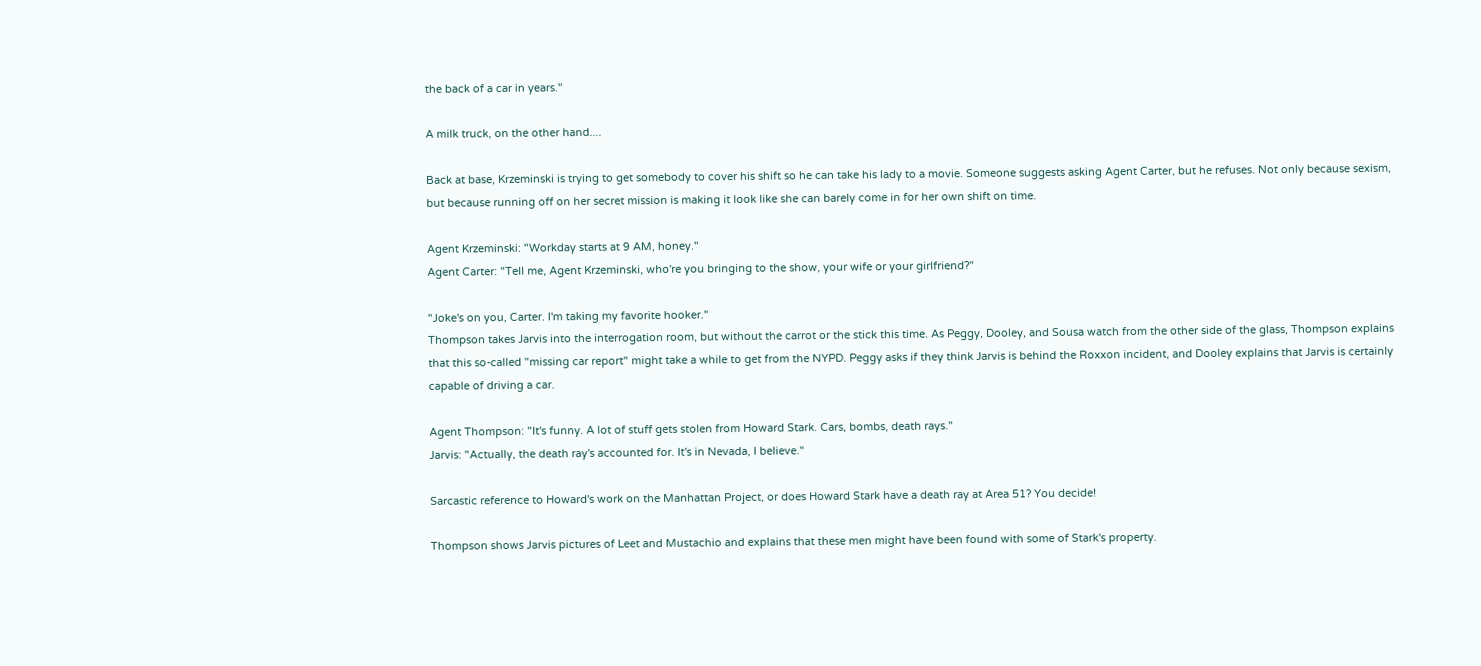the back of a car in years."

A milk truck, on the other hand....

Back at base, Krzeminski is trying to get somebody to cover his shift so he can take his lady to a movie. Someone suggests asking Agent Carter, but he refuses. Not only because sexism, but because running off on her secret mission is making it look like she can barely come in for her own shift on time.

Agent Krzeminski: "Workday starts at 9 AM, honey."
Agent Carter: "Tell me, Agent Krzeminski, who're you bringing to the show, your wife or your girlfriend?"

"Joke's on you, Carter. I'm taking my favorite hooker."
Thompson takes Jarvis into the interrogation room, but without the carrot or the stick this time. As Peggy, Dooley, and Sousa watch from the other side of the glass, Thompson explains that this so-called "missing car report" might take a while to get from the NYPD. Peggy asks if they think Jarvis is behind the Roxxon incident, and Dooley explains that Jarvis is certainly capable of driving a car.

Agent Thompson: "It's funny. A lot of stuff gets stolen from Howard Stark. Cars, bombs, death rays."
Jarvis: "Actually, the death ray's accounted for. It's in Nevada, I believe."

Sarcastic reference to Howard's work on the Manhattan Project, or does Howard Stark have a death ray at Area 51? You decide!

Thompson shows Jarvis pictures of Leet and Mustachio and explains that these men might have been found with some of Stark's property.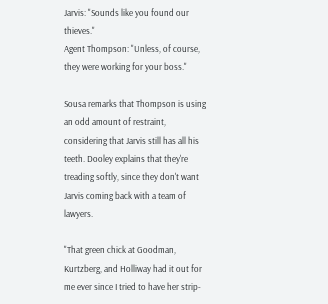Jarvis: "Sounds like you found our thieves."
Agent Thompson: "Unless, of course, they were working for your boss."

Sousa remarks that Thompson is using an odd amount of restraint, considering that Jarvis still has all his teeth. Dooley explains that they're treading softly, since they don't want Jarvis coming back with a team of lawyers.

"That green chick at Goodman, Kurtzberg, and Holliway had it out for me ever since I tried to have her strip-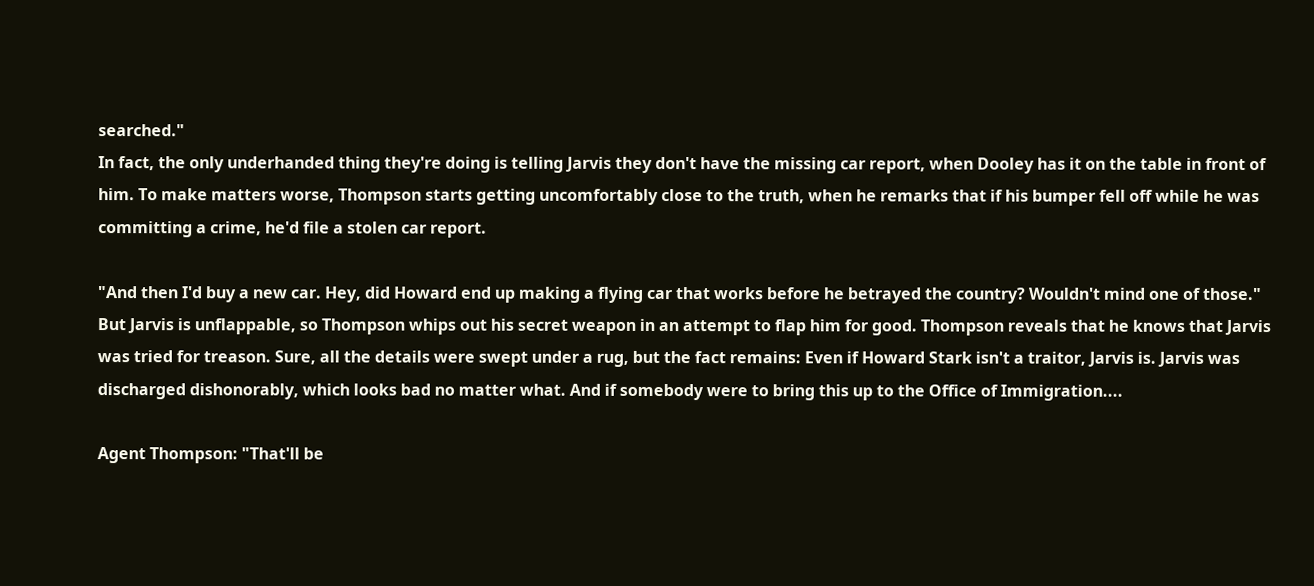searched."
In fact, the only underhanded thing they're doing is telling Jarvis they don't have the missing car report, when Dooley has it on the table in front of him. To make matters worse, Thompson starts getting uncomfortably close to the truth, when he remarks that if his bumper fell off while he was committing a crime, he'd file a stolen car report.

"And then I'd buy a new car. Hey, did Howard end up making a flying car that works before he betrayed the country? Wouldn't mind one of those."
But Jarvis is unflappable, so Thompson whips out his secret weapon in an attempt to flap him for good. Thompson reveals that he knows that Jarvis was tried for treason. Sure, all the details were swept under a rug, but the fact remains: Even if Howard Stark isn't a traitor, Jarvis is. Jarvis was discharged dishonorably, which looks bad no matter what. And if somebody were to bring this up to the Office of Immigration....

Agent Thompson: "That'll be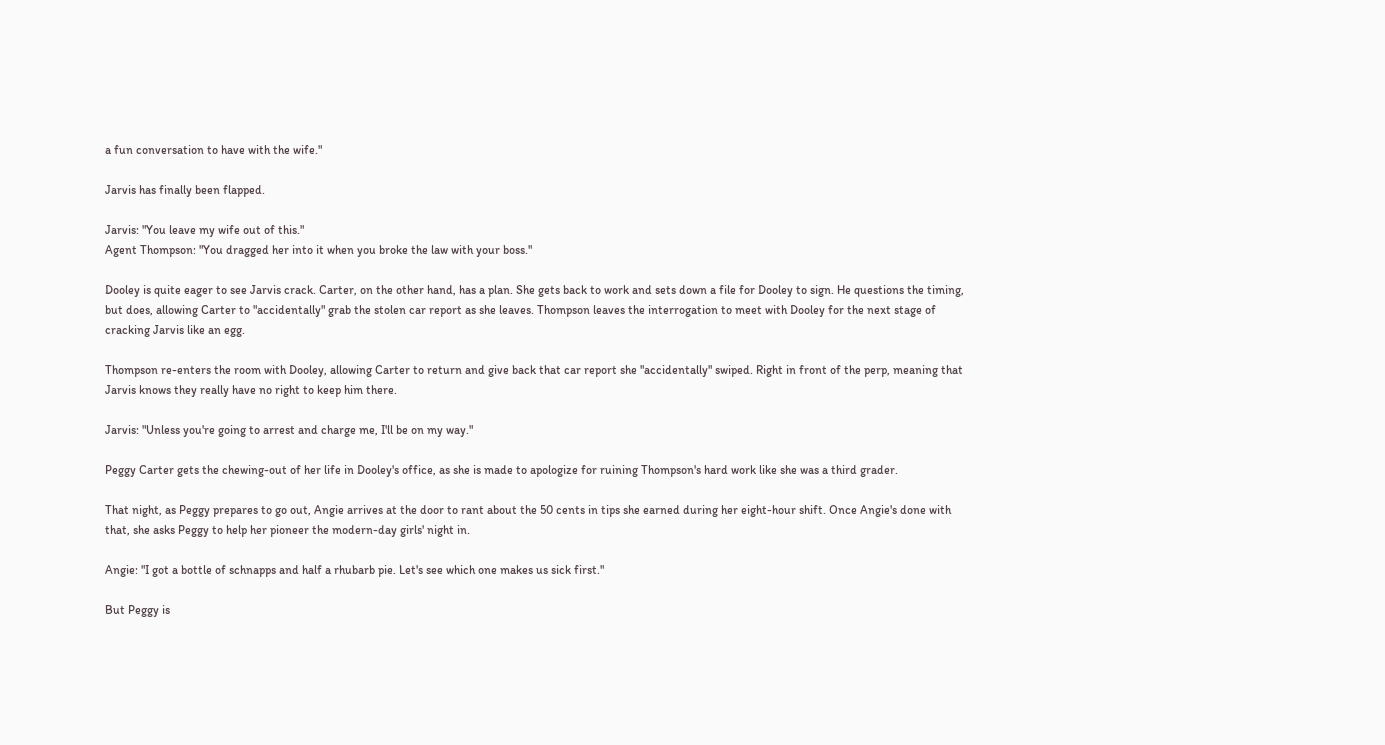a fun conversation to have with the wife."

Jarvis has finally been flapped.

Jarvis: "You leave my wife out of this."
Agent Thompson: "You dragged her into it when you broke the law with your boss."

Dooley is quite eager to see Jarvis crack. Carter, on the other hand, has a plan. She gets back to work and sets down a file for Dooley to sign. He questions the timing, but does, allowing Carter to "accidentally" grab the stolen car report as she leaves. Thompson leaves the interrogation to meet with Dooley for the next stage of cracking Jarvis like an egg.

Thompson re-enters the room with Dooley, allowing Carter to return and give back that car report she "accidentally" swiped. Right in front of the perp, meaning that Jarvis knows they really have no right to keep him there.

Jarvis: "Unless you're going to arrest and charge me, I'll be on my way."

Peggy Carter gets the chewing-out of her life in Dooley's office, as she is made to apologize for ruining Thompson's hard work like she was a third grader.

That night, as Peggy prepares to go out, Angie arrives at the door to rant about the 50 cents in tips she earned during her eight-hour shift. Once Angie's done with that, she asks Peggy to help her pioneer the modern-day girls' night in.

Angie: "I got a bottle of schnapps and half a rhubarb pie. Let's see which one makes us sick first."

But Peggy is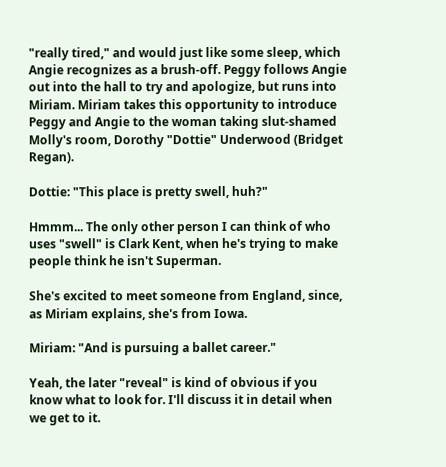"really tired," and would just like some sleep, which Angie recognizes as a brush-off. Peggy follows Angie out into the hall to try and apologize, but runs into Miriam. Miriam takes this opportunity to introduce Peggy and Angie to the woman taking slut-shamed Molly's room, Dorothy "Dottie" Underwood (Bridget Regan).

Dottie: "This place is pretty swell, huh?"

Hmmm... The only other person I can think of who uses "swell" is Clark Kent, when he's trying to make people think he isn't Superman.

She's excited to meet someone from England, since, as Miriam explains, she's from Iowa.

Miriam: "And is pursuing a ballet career."

Yeah, the later "reveal" is kind of obvious if you know what to look for. I'll discuss it in detail when we get to it.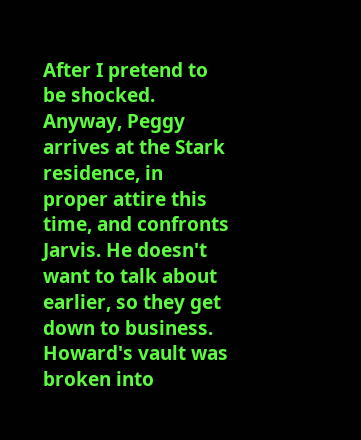After I pretend to be shocked.
Anyway, Peggy arrives at the Stark residence, in proper attire this time, and confronts Jarvis. He doesn't want to talk about earlier, so they get down to business. Howard's vault was broken into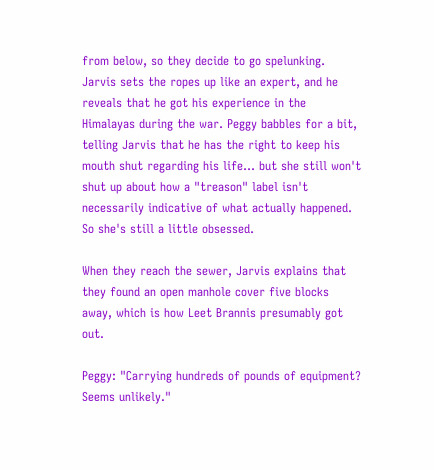from below, so they decide to go spelunking. Jarvis sets the ropes up like an expert, and he reveals that he got his experience in the Himalayas during the war. Peggy babbles for a bit, telling Jarvis that he has the right to keep his mouth shut regarding his life... but she still won't shut up about how a "treason" label isn't necessarily indicative of what actually happened. So she's still a little obsessed.

When they reach the sewer, Jarvis explains that they found an open manhole cover five blocks away, which is how Leet Brannis presumably got out.

Peggy: "Carrying hundreds of pounds of equipment? Seems unlikely."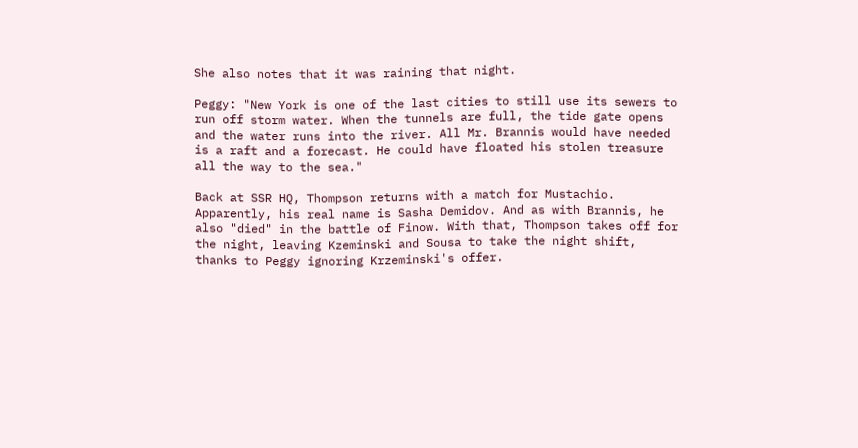She also notes that it was raining that night.

Peggy: "New York is one of the last cities to still use its sewers to run off storm water. When the tunnels are full, the tide gate opens and the water runs into the river. All Mr. Brannis would have needed is a raft and a forecast. He could have floated his stolen treasure all the way to the sea."

Back at SSR HQ, Thompson returns with a match for Mustachio. Apparently, his real name is Sasha Demidov. And as with Brannis, he also "died" in the battle of Finow. With that, Thompson takes off for the night, leaving Kzeminski and Sousa to take the night shift, thanks to Peggy ignoring Krzeminski's offer.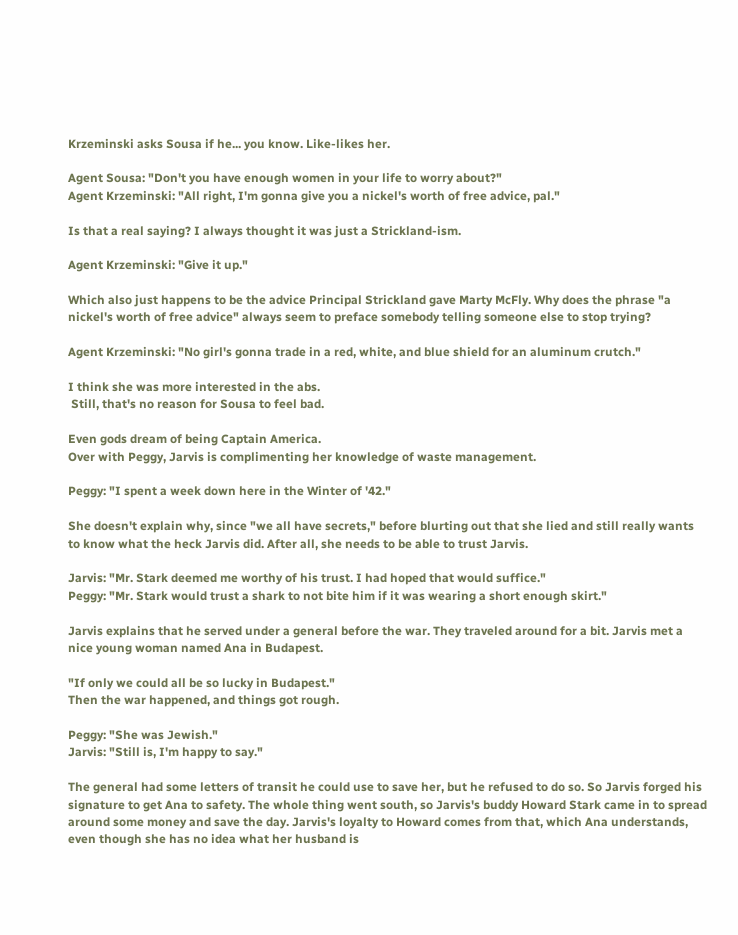Krzeminski asks Sousa if he... you know. Like-likes her.

Agent Sousa: "Don't you have enough women in your life to worry about?"
Agent Krzeminski: "All right, I'm gonna give you a nickel's worth of free advice, pal."

Is that a real saying? I always thought it was just a Strickland-ism.

Agent Krzeminski: "Give it up."

Which also just happens to be the advice Principal Strickland gave Marty McFly. Why does the phrase "a nickel's worth of free advice" always seem to preface somebody telling someone else to stop trying?

Agent Krzeminski: "No girl's gonna trade in a red, white, and blue shield for an aluminum crutch."

I think she was more interested in the abs.
 Still, that's no reason for Sousa to feel bad.

Even gods dream of being Captain America.
Over with Peggy, Jarvis is complimenting her knowledge of waste management.

Peggy: "I spent a week down here in the Winter of '42."

She doesn't explain why, since "we all have secrets," before blurting out that she lied and still really wants to know what the heck Jarvis did. After all, she needs to be able to trust Jarvis.

Jarvis: "Mr. Stark deemed me worthy of his trust. I had hoped that would suffice."
Peggy: "Mr. Stark would trust a shark to not bite him if it was wearing a short enough skirt."

Jarvis explains that he served under a general before the war. They traveled around for a bit. Jarvis met a nice young woman named Ana in Budapest.

"If only we could all be so lucky in Budapest."
Then the war happened, and things got rough.

Peggy: "She was Jewish."
Jarvis: "Still is, I'm happy to say."

The general had some letters of transit he could use to save her, but he refused to do so. So Jarvis forged his signature to get Ana to safety. The whole thing went south, so Jarvis's buddy Howard Stark came in to spread around some money and save the day. Jarvis's loyalty to Howard comes from that, which Ana understands, even though she has no idea what her husband is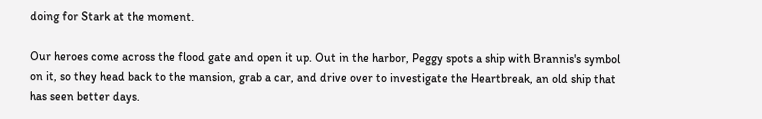doing for Stark at the moment.

Our heroes come across the flood gate and open it up. Out in the harbor, Peggy spots a ship with Brannis's symbol on it, so they head back to the mansion, grab a car, and drive over to investigate the Heartbreak, an old ship that has seen better days.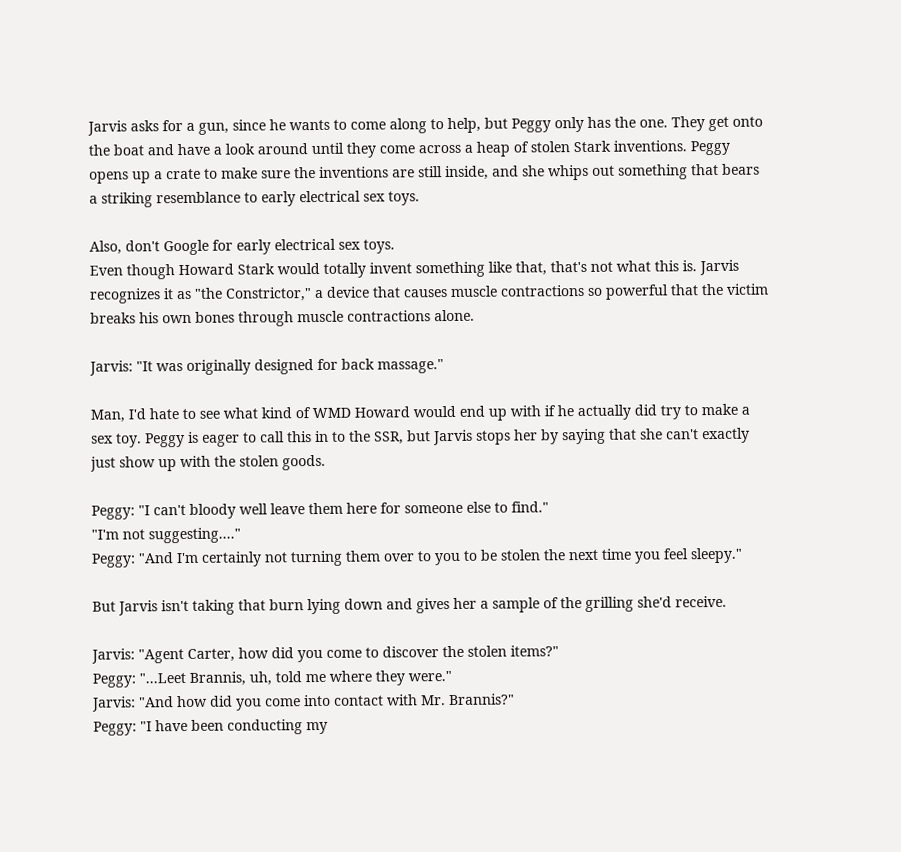Jarvis asks for a gun, since he wants to come along to help, but Peggy only has the one. They get onto the boat and have a look around until they come across a heap of stolen Stark inventions. Peggy opens up a crate to make sure the inventions are still inside, and she whips out something that bears a striking resemblance to early electrical sex toys.

Also, don't Google for early electrical sex toys.
Even though Howard Stark would totally invent something like that, that's not what this is. Jarvis recognizes it as "the Constrictor," a device that causes muscle contractions so powerful that the victim breaks his own bones through muscle contractions alone.

Jarvis: "It was originally designed for back massage."

Man, I'd hate to see what kind of WMD Howard would end up with if he actually did try to make a sex toy. Peggy is eager to call this in to the SSR, but Jarvis stops her by saying that she can't exactly just show up with the stolen goods.

Peggy: "I can't bloody well leave them here for someone else to find."
"I'm not suggesting...."
Peggy: "And I'm certainly not turning them over to you to be stolen the next time you feel sleepy."

But Jarvis isn't taking that burn lying down and gives her a sample of the grilling she'd receive.

Jarvis: "Agent Carter, how did you come to discover the stolen items?"
Peggy: "...Leet Brannis, uh, told me where they were."
Jarvis: "And how did you come into contact with Mr. Brannis?"
Peggy: "I have been conducting my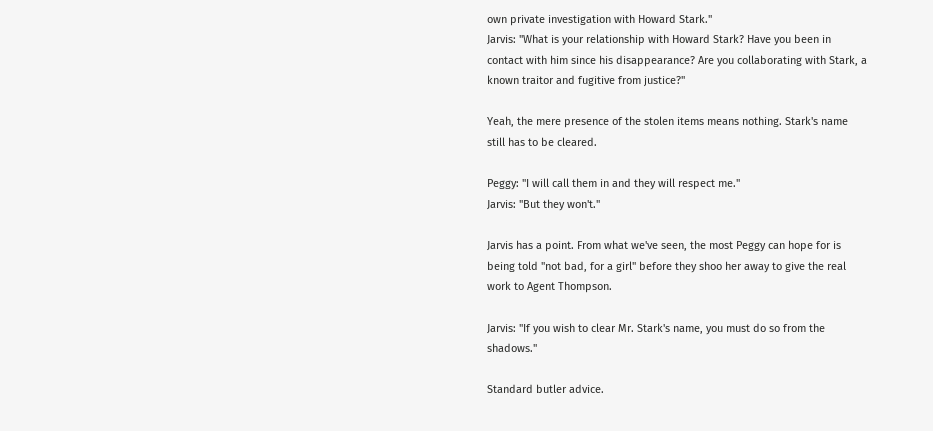own private investigation with Howard Stark."
Jarvis: "What is your relationship with Howard Stark? Have you been in contact with him since his disappearance? Are you collaborating with Stark, a known traitor and fugitive from justice?"

Yeah, the mere presence of the stolen items means nothing. Stark's name still has to be cleared.

Peggy: "I will call them in and they will respect me."
Jarvis: "But they won't."

Jarvis has a point. From what we've seen, the most Peggy can hope for is being told "not bad, for a girl" before they shoo her away to give the real work to Agent Thompson.

Jarvis: "If you wish to clear Mr. Stark's name, you must do so from the shadows."

Standard butler advice.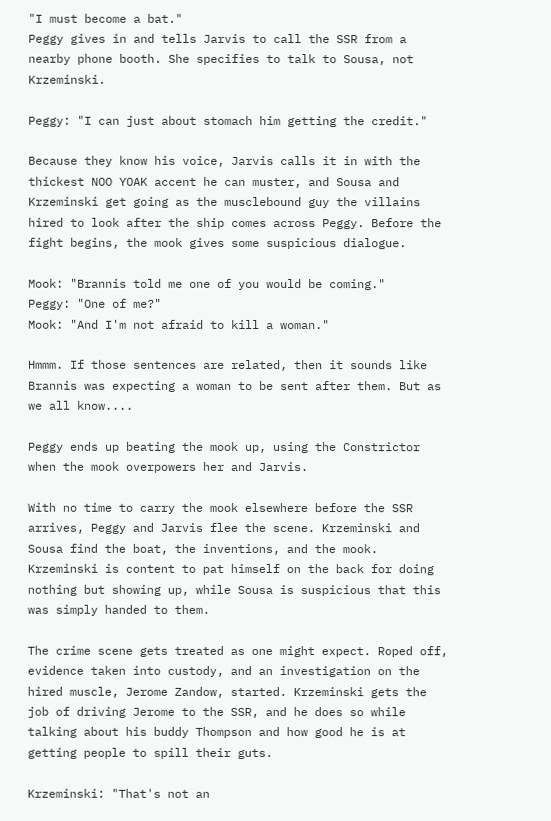"I must become a bat."
Peggy gives in and tells Jarvis to call the SSR from a nearby phone booth. She specifies to talk to Sousa, not Krzeminski.

Peggy: "I can just about stomach him getting the credit."

Because they know his voice, Jarvis calls it in with the thickest NOO YOAK accent he can muster, and Sousa and Krzeminski get going as the musclebound guy the villains hired to look after the ship comes across Peggy. Before the fight begins, the mook gives some suspicious dialogue.

Mook: "Brannis told me one of you would be coming."
Peggy: "One of me?"
Mook: "And I'm not afraid to kill a woman."

Hmmm. If those sentences are related, then it sounds like Brannis was expecting a woman to be sent after them. But as we all know....

Peggy ends up beating the mook up, using the Constrictor when the mook overpowers her and Jarvis.

With no time to carry the mook elsewhere before the SSR arrives, Peggy and Jarvis flee the scene. Krzeminski and Sousa find the boat, the inventions, and the mook. Krzeminski is content to pat himself on the back for doing nothing but showing up, while Sousa is suspicious that this was simply handed to them.

The crime scene gets treated as one might expect. Roped off, evidence taken into custody, and an investigation on the hired muscle, Jerome Zandow, started. Krzeminski gets the job of driving Jerome to the SSR, and he does so while talking about his buddy Thompson and how good he is at getting people to spill their guts.

Krzeminski: "That's not an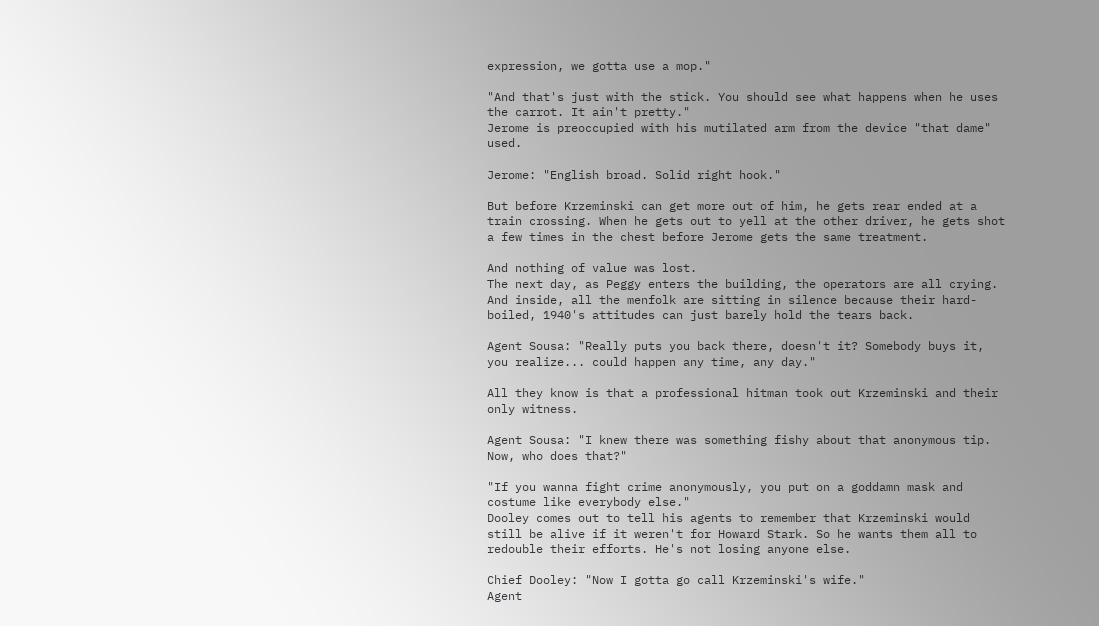expression, we gotta use a mop."

"And that's just with the stick. You should see what happens when he uses the carrot. It ain't pretty."
Jerome is preoccupied with his mutilated arm from the device "that dame" used.

Jerome: "English broad. Solid right hook."

But before Krzeminski can get more out of him, he gets rear ended at a train crossing. When he gets out to yell at the other driver, he gets shot a few times in the chest before Jerome gets the same treatment.

And nothing of value was lost.
The next day, as Peggy enters the building, the operators are all crying. And inside, all the menfolk are sitting in silence because their hard-boiled, 1940's attitudes can just barely hold the tears back.

Agent Sousa: "Really puts you back there, doesn't it? Somebody buys it, you realize... could happen any time, any day."

All they know is that a professional hitman took out Krzeminski and their only witness.

Agent Sousa: "I knew there was something fishy about that anonymous tip. Now, who does that?"

"If you wanna fight crime anonymously, you put on a goddamn mask and costume like everybody else."
Dooley comes out to tell his agents to remember that Krzeminski would still be alive if it weren't for Howard Stark. So he wants them all to redouble their efforts. He's not losing anyone else.

Chief Dooley: "Now I gotta go call Krzeminski's wife."
Agent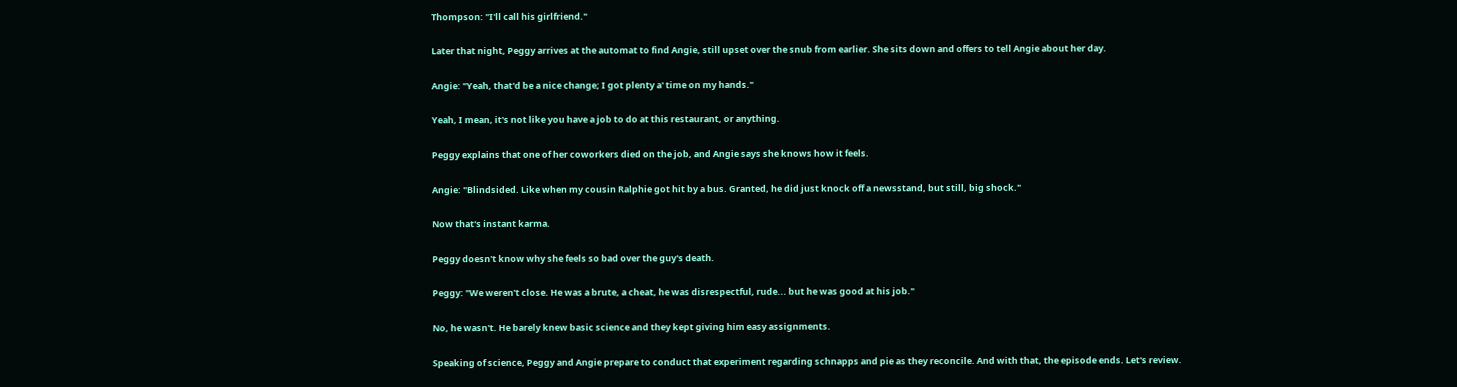Thompson: "I'll call his girlfriend."

Later that night, Peggy arrives at the automat to find Angie, still upset over the snub from earlier. She sits down and offers to tell Angie about her day.

Angie: "Yeah, that'd be a nice change; I got plenty a' time on my hands."

Yeah, I mean, it's not like you have a job to do at this restaurant, or anything.

Peggy explains that one of her coworkers died on the job, and Angie says she knows how it feels.

Angie: "Blindsided. Like when my cousin Ralphie got hit by a bus. Granted, he did just knock off a newsstand, but still, big shock."

Now that's instant karma.

Peggy doesn't know why she feels so bad over the guy's death.

Peggy: "We weren't close. He was a brute, a cheat, he was disrespectful, rude... but he was good at his job."

No, he wasn't. He barely knew basic science and they kept giving him easy assignments.

Speaking of science, Peggy and Angie prepare to conduct that experiment regarding schnapps and pie as they reconcile. And with that, the episode ends. Let's review.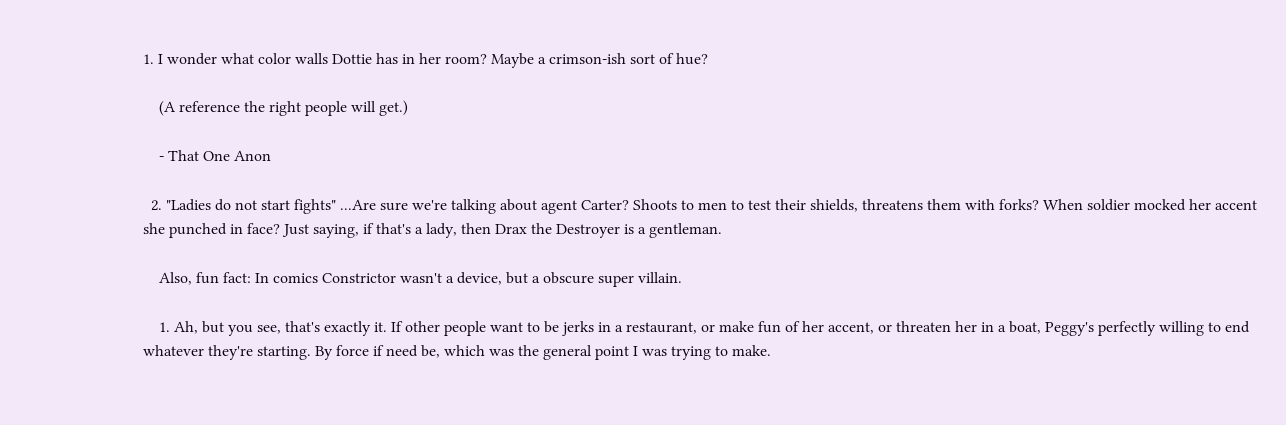1. I wonder what color walls Dottie has in her room? Maybe a crimson-ish sort of hue?

    (A reference the right people will get.)

    - That One Anon

  2. "Ladies do not start fights" ...Are sure we're talking about agent Carter? Shoots to men to test their shields, threatens them with forks? When soldier mocked her accent she punched in face? Just saying, if that's a lady, then Drax the Destroyer is a gentleman.

    Also, fun fact: In comics Constrictor wasn't a device, but a obscure super villain.

    1. Ah, but you see, that's exactly it. If other people want to be jerks in a restaurant, or make fun of her accent, or threaten her in a boat, Peggy's perfectly willing to end whatever they're starting. By force if need be, which was the general point I was trying to make.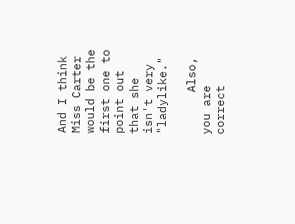And I think Miss Carter would be the first one to point out that she isn't very "ladylike."

      Also, you are correct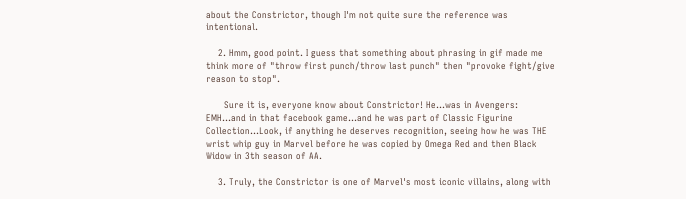about the Constrictor, though I'm not quite sure the reference was intentional.

    2. Hmm, good point. I guess that something about phrasing in gif made me think more of "throw first punch/throw last punch" then "provoke fight/give reason to stop".

      Sure it is, everyone know about Constrictor! He...was in Avengers: EMH...and in that facebook game...and he was part of Classic Figurine Collection...Look, if anything he deserves recognition, seeing how he was THE wrist whip guy in Marvel before he was copied by Omega Red and then Black Widow in 3th season of AA.

    3. Truly, the Constrictor is one of Marvel's most iconic villains, along with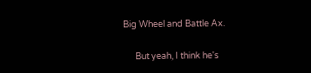Big Wheel and Battle Ax.

      But yeah, I think he's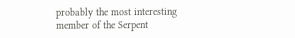probably the most interesting member of the Serpent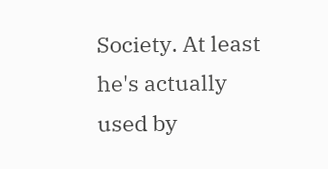Society. At least he's actually used by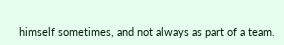himself sometimes, and not always as part of a team.